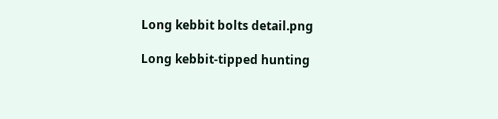Long kebbit bolts detail.png

Long kebbit-tipped hunting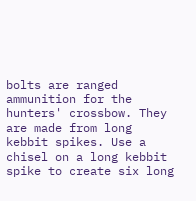bolts are ranged ammunition for the hunters' crossbow. They are made from long kebbit spikes. Use a chisel on a long kebbit spike to create six long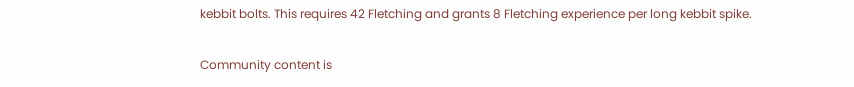kebbit bolts. This requires 42 Fletching and grants 8 Fletching experience per long kebbit spike.

Community content is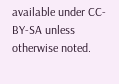available under CC-BY-SA unless otherwise noted.